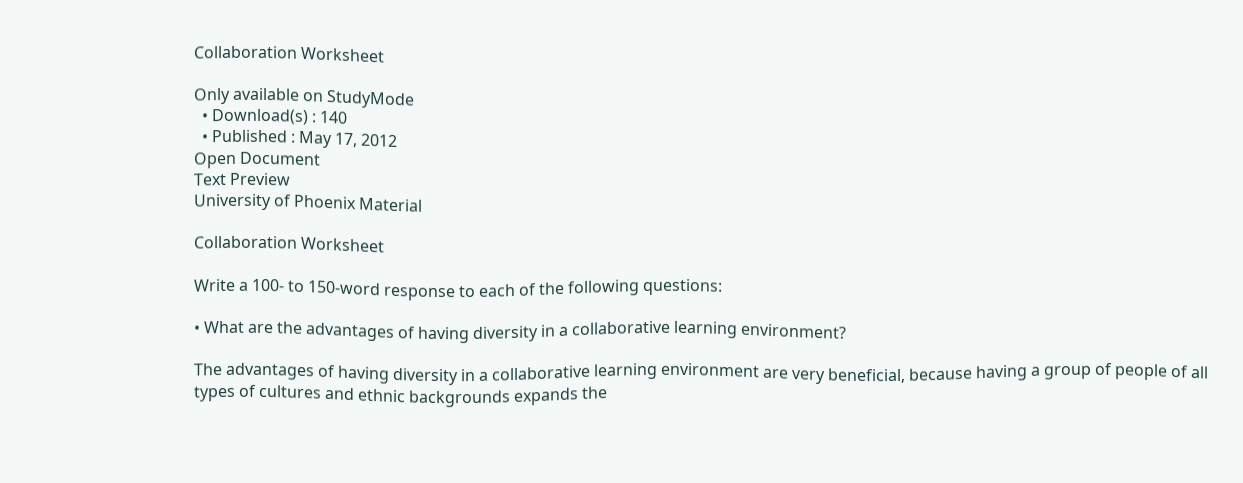Collaboration Worksheet

Only available on StudyMode
  • Download(s) : 140
  • Published : May 17, 2012
Open Document
Text Preview
University of Phoenix Material

Collaboration Worksheet

Write a 100- to 150-word response to each of the following questions:

• What are the advantages of having diversity in a collaborative learning environment?

The advantages of having diversity in a collaborative learning environment are very beneficial, because having a group of people of all types of cultures and ethnic backgrounds expands the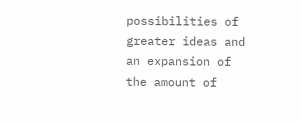possibilities of greater ideas and an expansion of the amount of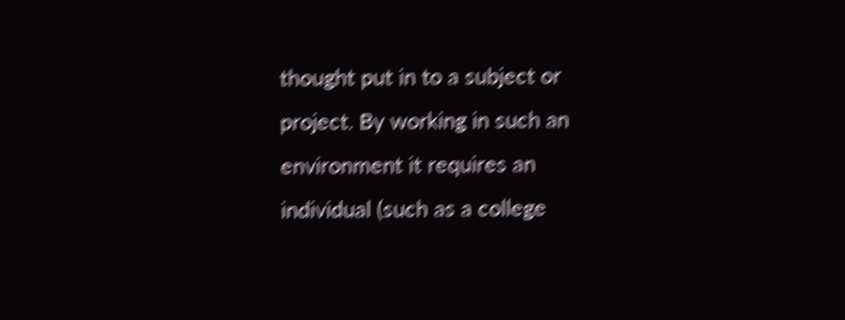thought put in to a subject or project. By working in such an environment it requires an individual (such as a college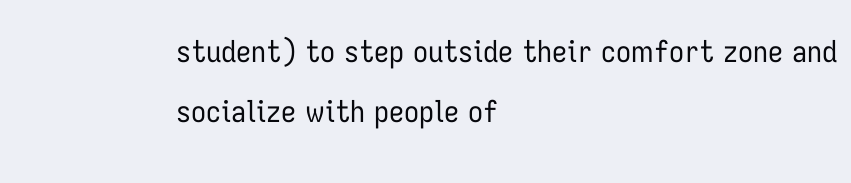student) to step outside their comfort zone and socialize with people of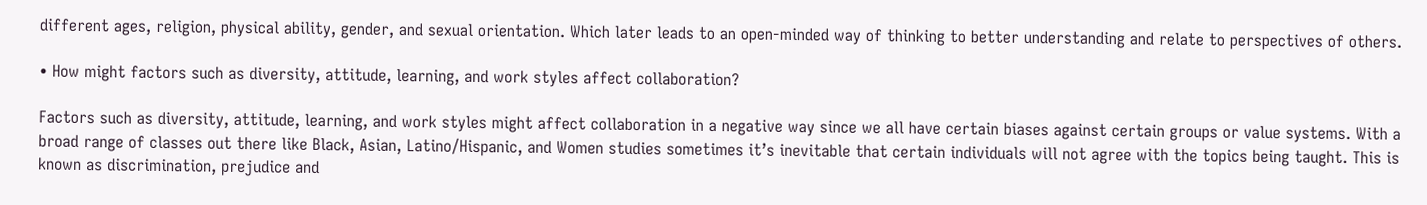different ages, religion, physical ability, gender, and sexual orientation. Which later leads to an open-minded way of thinking to better understanding and relate to perspectives of others.

• How might factors such as diversity, attitude, learning, and work styles affect collaboration?

Factors such as diversity, attitude, learning, and work styles might affect collaboration in a negative way since we all have certain biases against certain groups or value systems. With a broad range of classes out there like Black, Asian, Latino/Hispanic, and Women studies sometimes it’s inevitable that certain individuals will not agree with the topics being taught. This is known as discrimination, prejudice and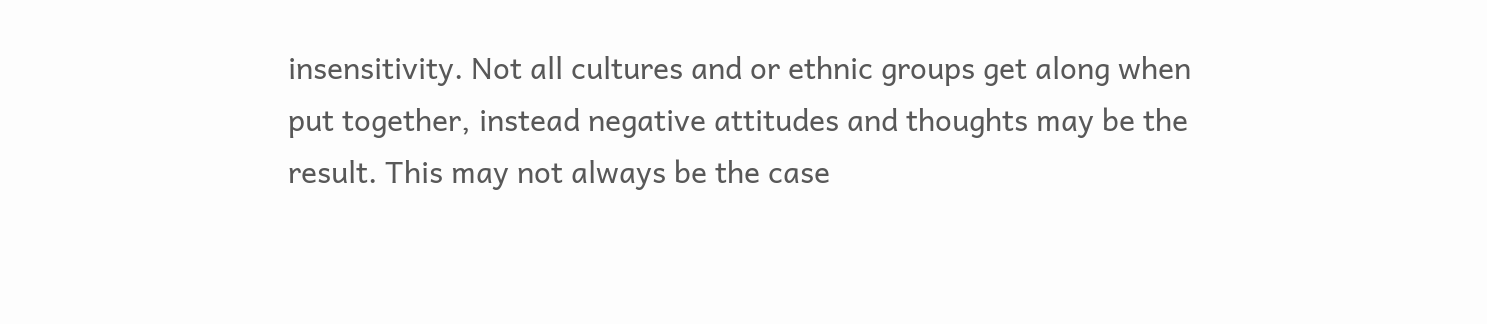insensitivity. Not all cultures and or ethnic groups get along when put together, instead negative attitudes and thoughts may be the result. This may not always be the case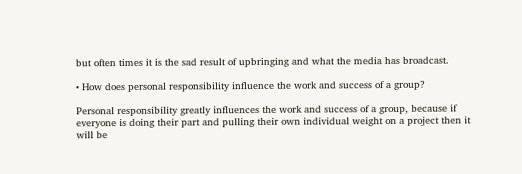but often times it is the sad result of upbringing and what the media has broadcast.

• How does personal responsibility influence the work and success of a group?

Personal responsibility greatly influences the work and success of a group, because if everyone is doing their part and pulling their own individual weight on a project then it will be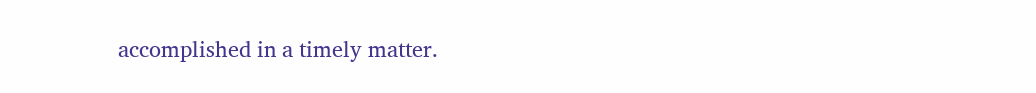accomplished in a timely matter.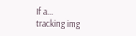If a...
tracking img